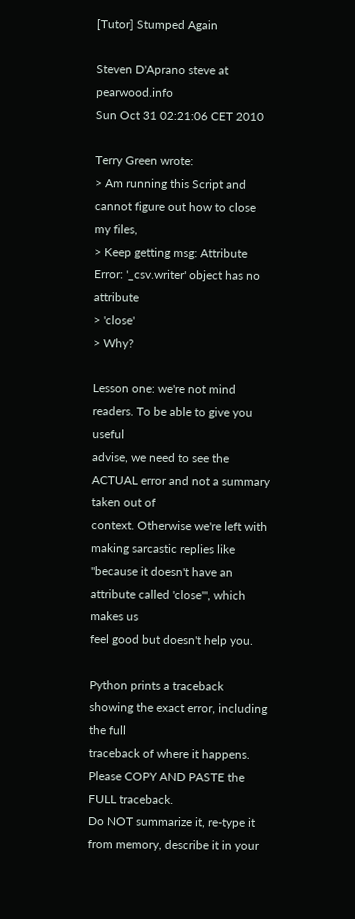[Tutor] Stumped Again

Steven D'Aprano steve at pearwood.info
Sun Oct 31 02:21:06 CET 2010

Terry Green wrote:
> Am running this Script and cannot figure out how to close my files,
> Keep getting msg: Attribute Error: '_csv.writer' object has no attribute
> 'close'
> Why?

Lesson one: we're not mind readers. To be able to give you useful
advise, we need to see the ACTUAL error and not a summary taken out of
context. Otherwise we're left with making sarcastic replies like
"because it doesn't have an attribute called 'close'", which makes us
feel good but doesn't help you.

Python prints a traceback showing the exact error, including the full
traceback of where it happens. Please COPY AND PASTE the FULL traceback.
Do NOT summarize it, re-type it from memory, describe it in your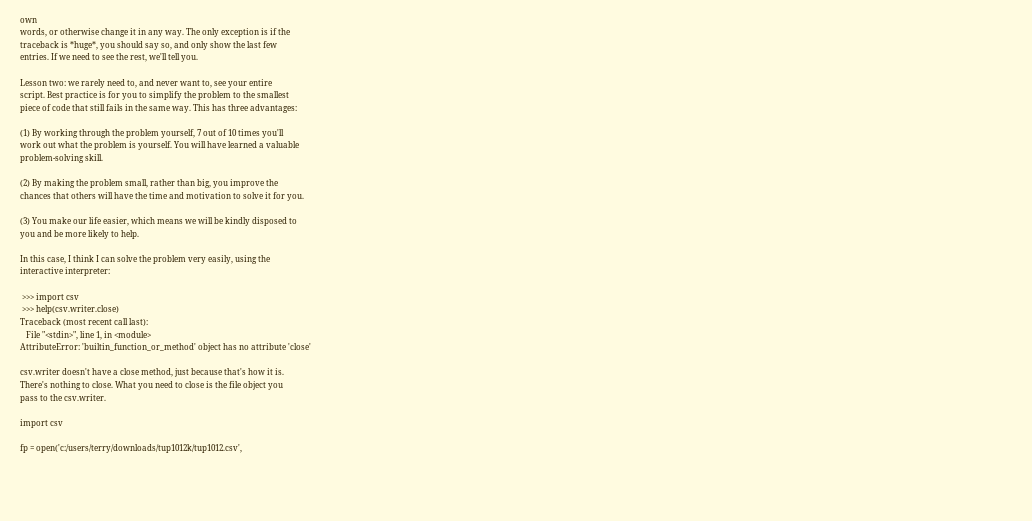own
words, or otherwise change it in any way. The only exception is if the
traceback is *huge*, you should say so, and only show the last few
entries. If we need to see the rest, we'll tell you.

Lesson two: we rarely need to, and never want to, see your entire
script. Best practice is for you to simplify the problem to the smallest
piece of code that still fails in the same way. This has three advantages:

(1) By working through the problem yourself, 7 out of 10 times you'll
work out what the problem is yourself. You will have learned a valuable
problem-solving skill.

(2) By making the problem small, rather than big, you improve the
chances that others will have the time and motivation to solve it for you.

(3) You make our life easier, which means we will be kindly disposed to
you and be more likely to help.

In this case, I think I can solve the problem very easily, using the
interactive interpreter:

 >>> import csv
 >>> help(csv.writer.close)
Traceback (most recent call last):
   File "<stdin>", line 1, in <module>
AttributeError: 'builtin_function_or_method' object has no attribute 'close'

csv.writer doesn't have a close method, just because that's how it is.
There's nothing to close. What you need to close is the file object you
pass to the csv.writer.

import csv

fp = open('c:/users/terry/downloads/tup1012k/tup1012.csv',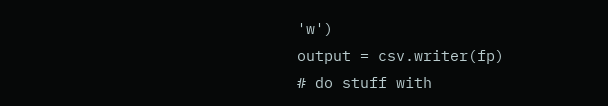'w')
output = csv.writer(fp)
# do stuff with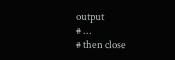output
# ...
# then close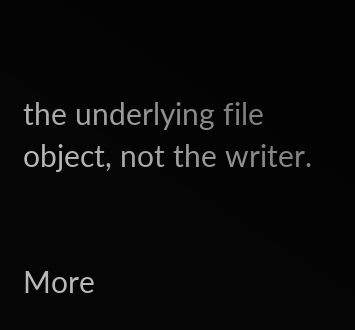the underlying file object, not the writer.


More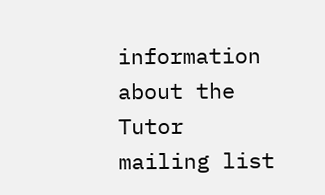information about the Tutor mailing list